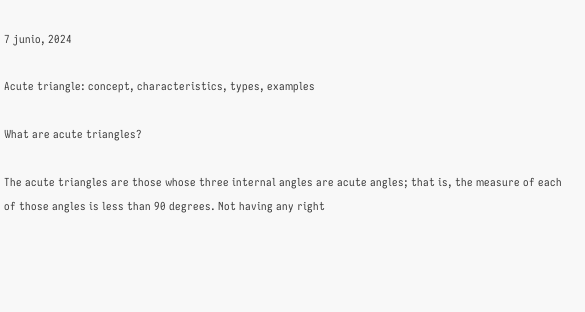7 junio, 2024

Acute triangle: concept, characteristics, types, examples

What are acute triangles?

The acute triangles are those whose three internal angles are acute angles; that is, the measure of each of those angles is less than 90 degrees. Not having any right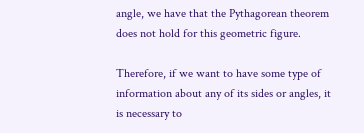angle, we have that the Pythagorean theorem does not hold for this geometric figure.

Therefore, if we want to have some type of information about any of its sides or angles, it is necessary to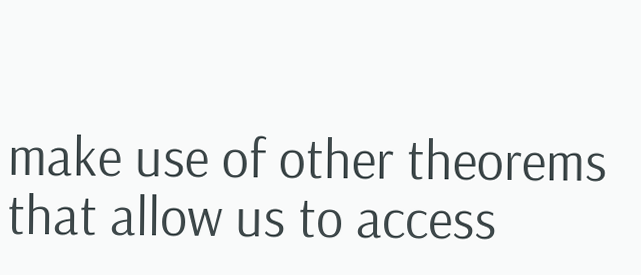make use of other theorems that allow us to access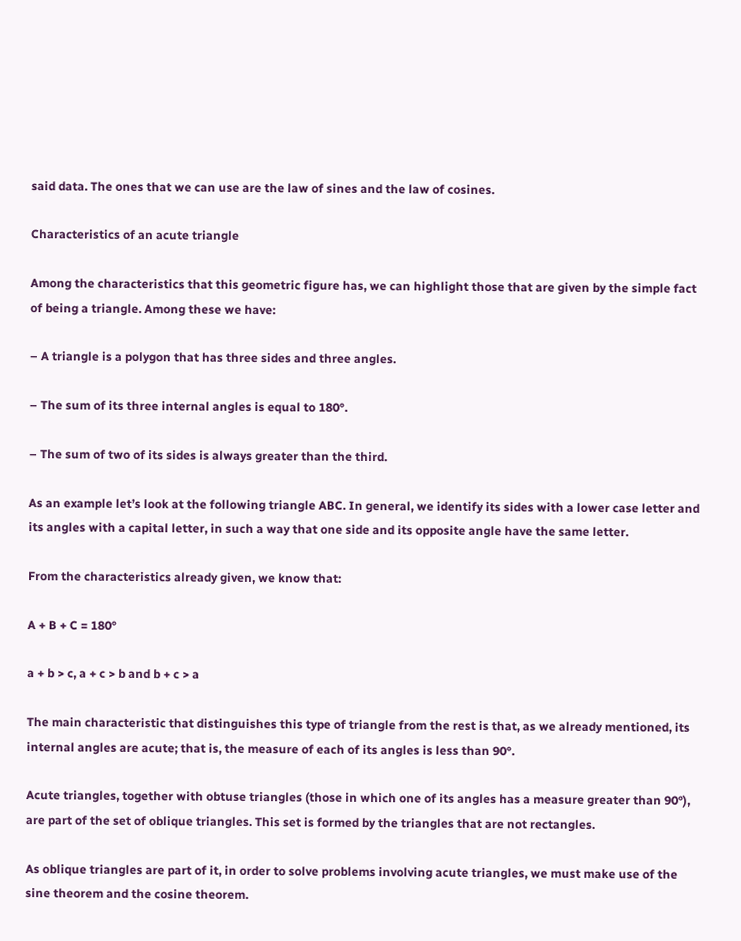said data. The ones that we can use are the law of sines and the law of cosines.

Characteristics of an acute triangle

Among the characteristics that this geometric figure has, we can highlight those that are given by the simple fact of being a triangle. Among these we have:

– A triangle is a polygon that has three sides and three angles.

– The sum of its three internal angles is equal to 180°.

– The sum of two of its sides is always greater than the third.

As an example let’s look at the following triangle ABC. In general, we identify its sides with a lower case letter and its angles with a capital letter, in such a way that one side and its opposite angle have the same letter.

From the characteristics already given, we know that:

A + B + C = 180°

a + b > c, a + c > b and b + c > a

The main characteristic that distinguishes this type of triangle from the rest is that, as we already mentioned, its internal angles are acute; that is, the measure of each of its angles is less than 90°.

Acute triangles, together with obtuse triangles (those in which one of its angles has a measure greater than 90°), are part of the set of oblique triangles. This set is formed by the triangles that are not rectangles.

As oblique triangles are part of it, in order to solve problems involving acute triangles, we must make use of the sine theorem and the cosine theorem.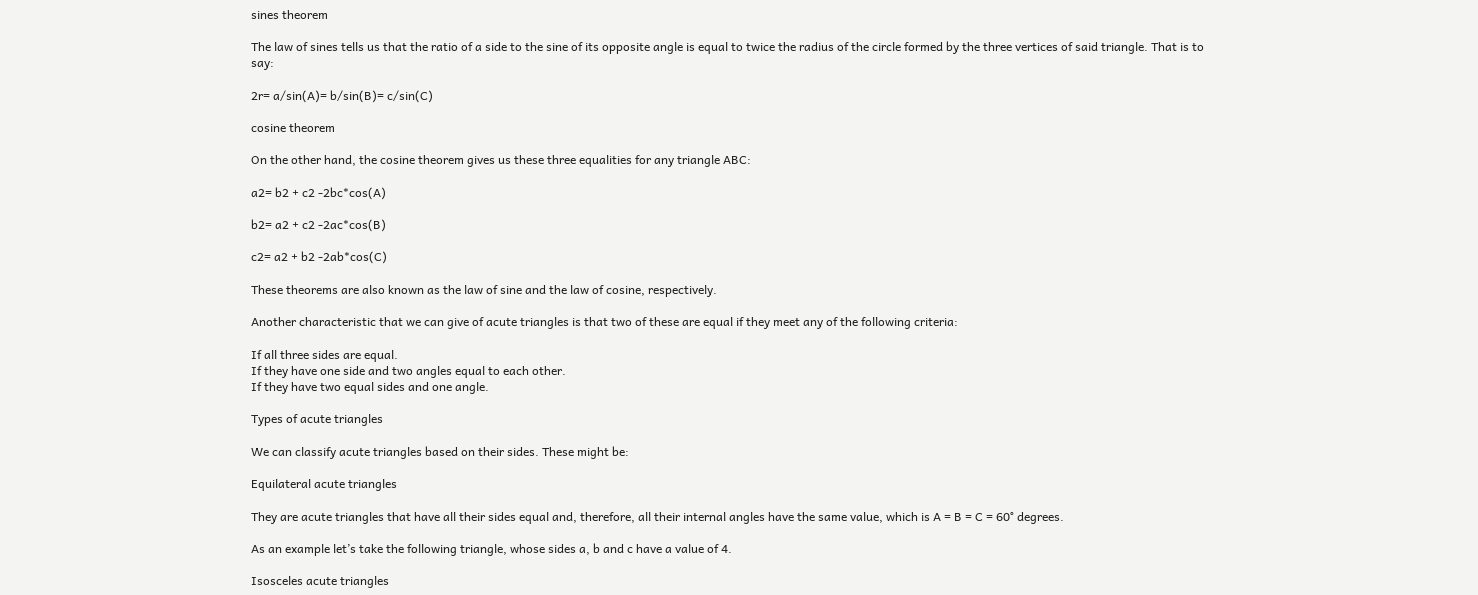sines theorem

The law of sines tells us that the ratio of a side to the sine of its opposite angle is equal to twice the radius of the circle formed by the three vertices of said triangle. That is to say:

2r= a/sin(A)= b/sin(B)= c/sin(C)

cosine theorem

On the other hand, the cosine theorem gives us these three equalities for any triangle ABC:

a2= b2 + c2 -2bc*cos(A)

b2= a2 + c2 -2ac*cos(B)

c2= a2 + b2 -2ab*cos(C)

These theorems are also known as the law of sine and the law of cosine, respectively.

Another characteristic that we can give of acute triangles is that two of these are equal if they meet any of the following criteria:

If all three sides are equal.
If they have one side and two angles equal to each other.
If they have two equal sides and one angle.

Types of acute triangles

We can classify acute triangles based on their sides. These might be:

Equilateral acute triangles

They are acute triangles that have all their sides equal and, therefore, all their internal angles have the same value, which is A = B = C = 60° degrees.

As an example let’s take the following triangle, whose sides a, b and c have a value of 4.

Isosceles acute triangles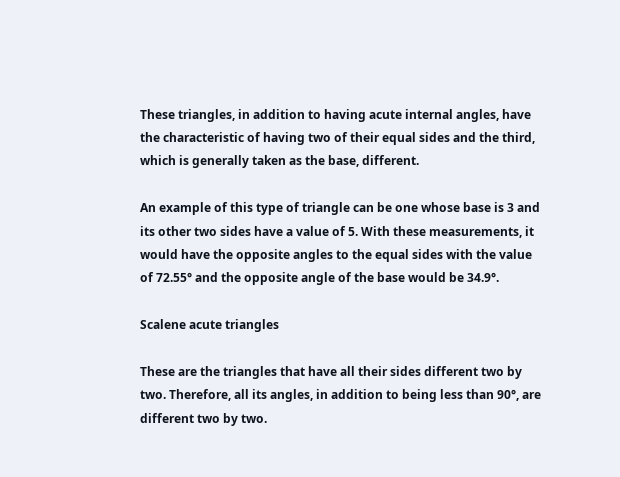These triangles, in addition to having acute internal angles, have the characteristic of having two of their equal sides and the third, which is generally taken as the base, different.

An example of this type of triangle can be one whose base is 3 and its other two sides have a value of 5. With these measurements, it would have the opposite angles to the equal sides with the value of 72.55° and the opposite angle of the base would be 34.9°.

Scalene acute triangles

These are the triangles that have all their sides different two by two. Therefore, all its angles, in addition to being less than 90°, are different two by two.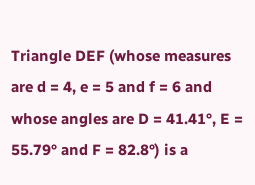Triangle DEF (whose measures are d = 4, e = 5 and f = 6 and whose angles are D = 41.41°, E = 55.79° and F = 82.8°) is a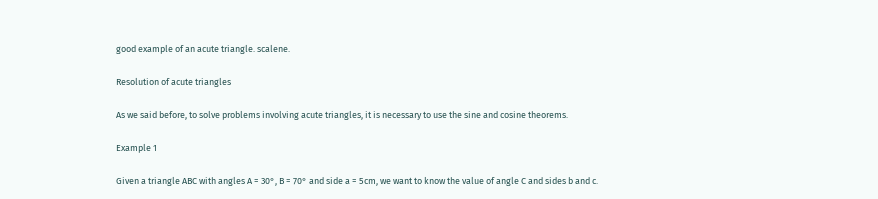good example of an acute triangle. scalene.

Resolution of acute triangles

As we said before, to solve problems involving acute triangles, it is necessary to use the sine and cosine theorems.

Example 1

Given a triangle ABC with angles A = 30°, B = 70° and side a = 5cm, we want to know the value of angle C and sides b and c.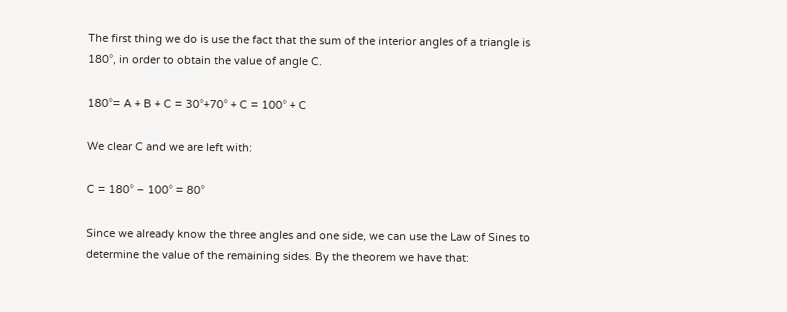The first thing we do is use the fact that the sum of the interior angles of a triangle is 180°, in order to obtain the value of angle C.

180°= A + B + C = 30°+70° + C = 100° + C

We clear C and we are left with:

C = 180° – 100° = 80°

Since we already know the three angles and one side, we can use the Law of Sines to determine the value of the remaining sides. By the theorem we have that: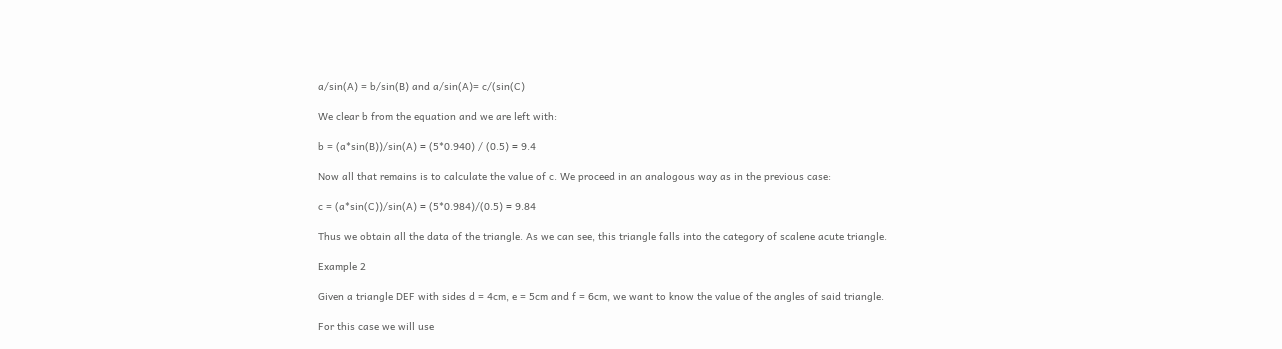a/sin(A) = b/sin(B) and a/sin(A)= c/(sin(C)

We clear b from the equation and we are left with:

b = (a*sin(B))/sin(A) ≈ (5*0.940) / (0.5) ≈ 9.4

Now all that remains is to calculate the value of c. We proceed in an analogous way as in the previous case:

c = (a*sin(C))/sin(A) ≈ (5*0.984)/(0.5) ≈ 9.84

Thus we obtain all the data of the triangle. As we can see, this triangle falls into the category of scalene acute triangle.

Example 2

Given a triangle DEF with sides d = 4cm, e = 5cm and f = 6cm, we want to know the value of the angles of said triangle.

For this case we will use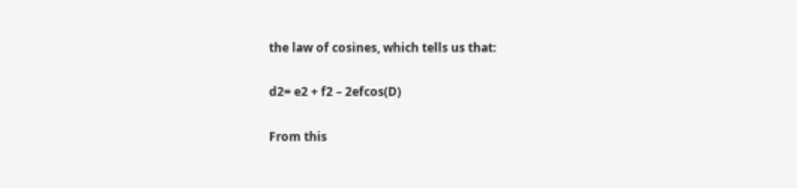the law of cosines, which tells us that:

d2= e2 + f2 – 2efcos(D)

From this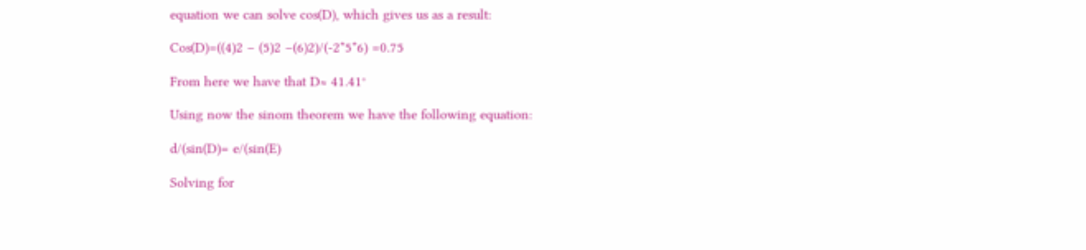equation we can solve cos(D), which gives us as a result:

Cos(D)=((4)2 – (5)2 –(6)2)/(-2*5*6) =0.75

From here we have that D≈ 41.41°

Using now the sinom theorem we have the following equation:

d/(sin(D)= e/(sin(E)

Solving for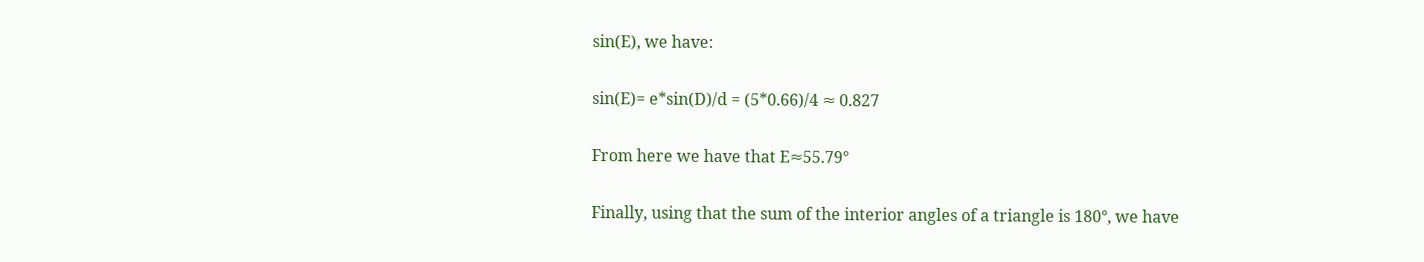sin(E), we have:

sin(E)= e*sin(D)/d = (5*0.66)/4 ≈ 0.827

From here we have that E≈55.79°

Finally, using that the sum of the interior angles of a triangle is 180°, we have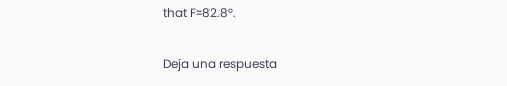that F≈82.8°.

Deja una respuesta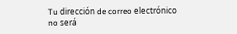Tu dirección de correo electrónico no será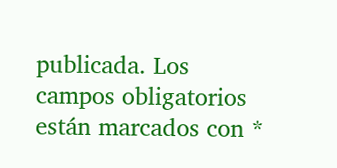publicada. Los campos obligatorios están marcados con *